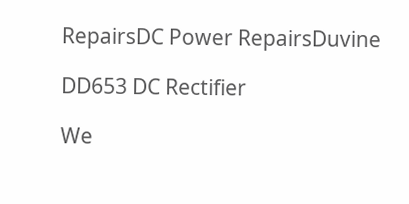RepairsDC Power RepairsDuvine

DD653 DC Rectifier

We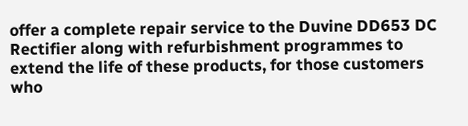offer a complete repair service to the Duvine DD653 DC Rectifier along with refurbishment programmes to extend the life of these products, for those customers who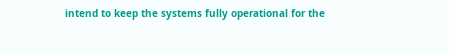intend to keep the systems fully operational for the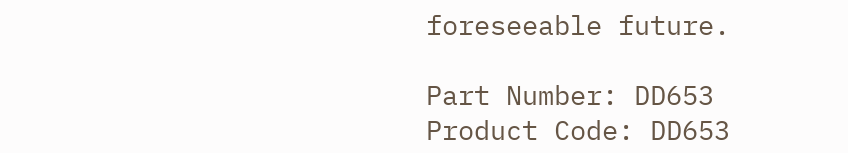foreseeable future.

Part Number: DD653
Product Code: DD653